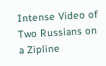Intense Video of Two Russians on a Zipline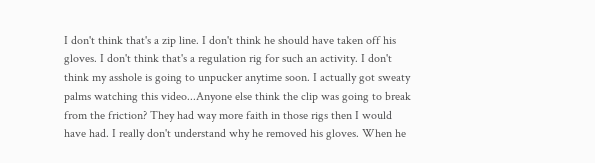I don't think that's a zip line. I don't think he should have taken off his gloves. I don't think that's a regulation rig for such an activity. I don't think my asshole is going to unpucker anytime soon. I actually got sweaty palms watching this video...Anyone else think the clip was going to break from the friction? They had way more faith in those rigs then I would have had. I really don't understand why he removed his gloves. When he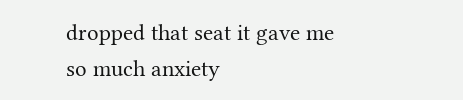dropped that seat it gave me so much anxiety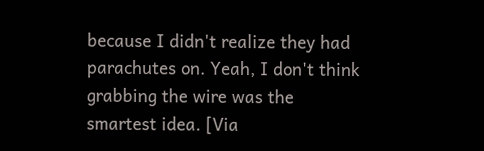because I didn't realize they had parachutes on. Yeah, I don't think grabbing the wire was the smartest idea. [Via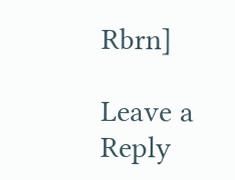Rbrn]

Leave a Reply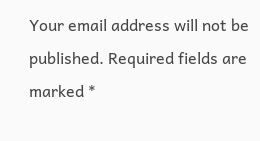Your email address will not be published. Required fields are marked *